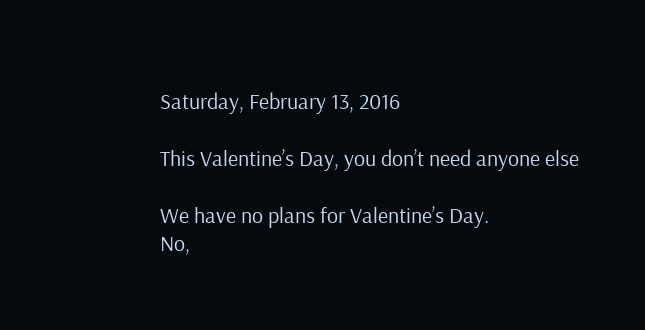Saturday, February 13, 2016

This Valentine’s Day, you don’t need anyone else

We have no plans for Valentine’s Day.
No,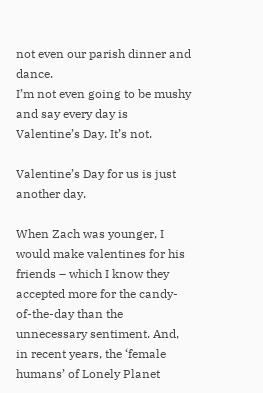not even our parish dinner and dance.
I’m not even going to be mushy and say every day is Valentine’s Day. It’s not.

Valentine’s Day for us is just another day.

When Zach was younger, I would make valentines for his friends – which I know they accepted more for the candy-of-the-day than the unnecessary sentiment. And, in recent years, the ‘female humans’ of Lonely Planet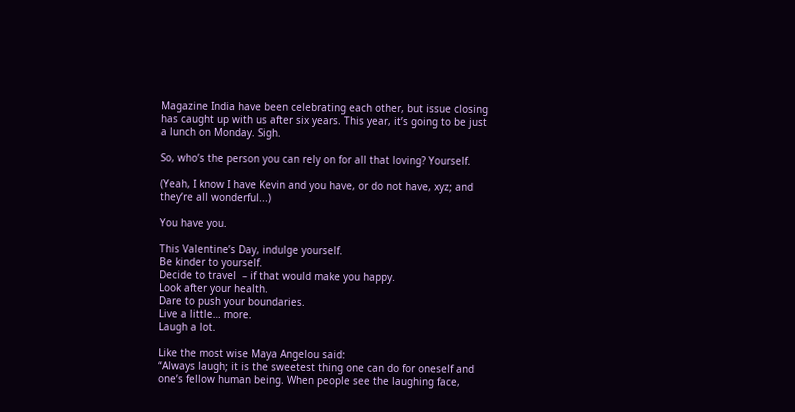Magazine India have been celebrating each other, but issue closing has caught up with us after six years. This year, it’s going to be just a lunch on Monday. Sigh.

So, who’s the person you can rely on for all that loving? Yourself.

(Yeah, I know I have Kevin and you have, or do not have, xyz; and they’re all wonderful...)

You have you.

This Valentine’s Day, indulge yourself.
Be kinder to yourself.
Decide to travel  – if that would make you happy.
Look after your health.
Dare to push your boundaries.
Live a little… more.
Laugh a lot.

Like the most wise Maya Angelou said:
“Always laugh; it is the sweetest thing one can do for oneself and one’s fellow human being. When people see the laughing face,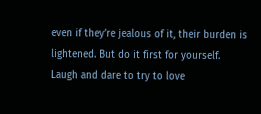even if they’re jealous of it, their burden is lightened. But do it first for yourself.
Laugh and dare to try to love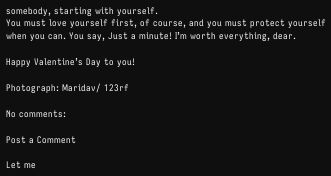somebody, starting with yourself.
You must love yourself first, of course, and you must protect yourself when you can. You say, Just a minute! I’m worth everything, dear.

Happy Valentine’s Day to you!

Photograph: Maridav/ 123rf

No comments:

Post a Comment

Let me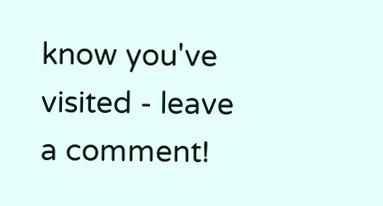know you've visited - leave a comment!